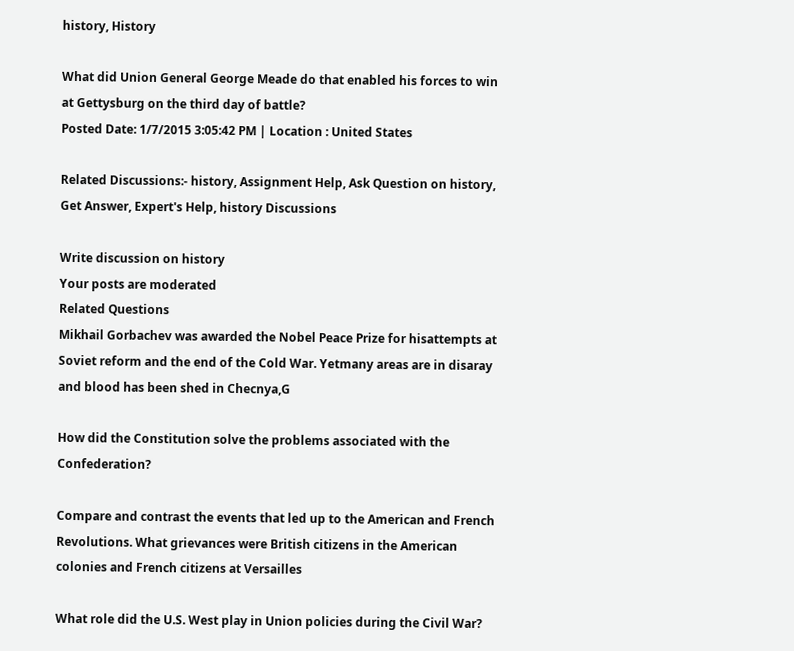history, History

What did Union General George Meade do that enabled his forces to win at Gettysburg on the third day of battle?
Posted Date: 1/7/2015 3:05:42 PM | Location : United States

Related Discussions:- history, Assignment Help, Ask Question on history, Get Answer, Expert's Help, history Discussions

Write discussion on history
Your posts are moderated
Related Questions
Mikhail Gorbachev was awarded the Nobel Peace Prize for hisattempts at Soviet reform and the end of the Cold War. Yetmany areas are in disaray and blood has been shed in Checnya,G

How did the Constitution solve the problems associated with the Confederation?

Compare and contrast the events that led up to the American and French Revolutions. What grievances were British citizens in the American colonies and French citizens at Versailles

What role did the U.S. West play in Union policies during the Civil War?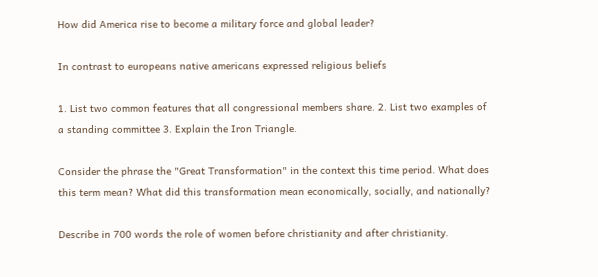How did America rise to become a military force and global leader?

In contrast to europeans native americans expressed religious beliefs

1. List two common features that all congressional members share. 2. List two examples of a standing committee 3. Explain the Iron Triangle.

Consider the phrase the "Great Transformation" in the context this time period. What does this term mean? What did this transformation mean economically, socially, and nationally?

Describe in 700 words the role of women before christianity and after christianity.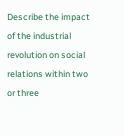Describe the impact of the industrial revolution on social relations within two or three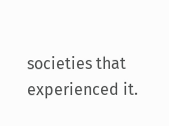societies that experienced it.